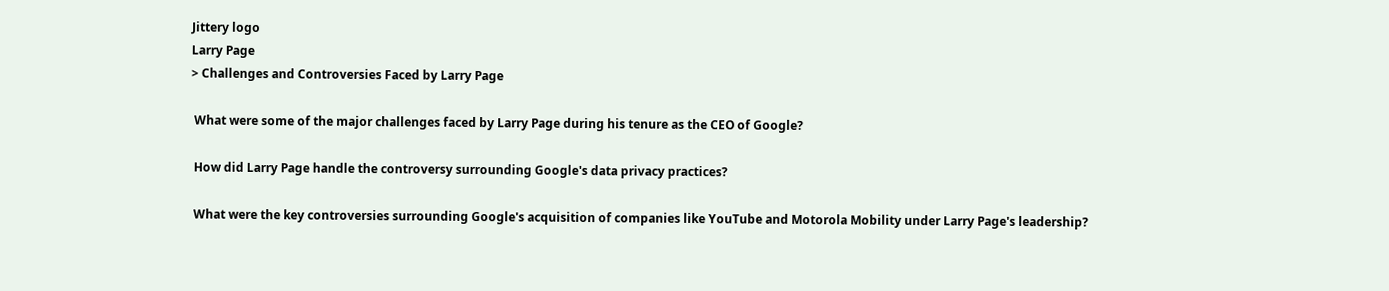Jittery logo
Larry Page
> Challenges and Controversies Faced by Larry Page

 What were some of the major challenges faced by Larry Page during his tenure as the CEO of Google?

 How did Larry Page handle the controversy surrounding Google's data privacy practices?

 What were the key controversies surrounding Google's acquisition of companies like YouTube and Motorola Mobility under Larry Page's leadership?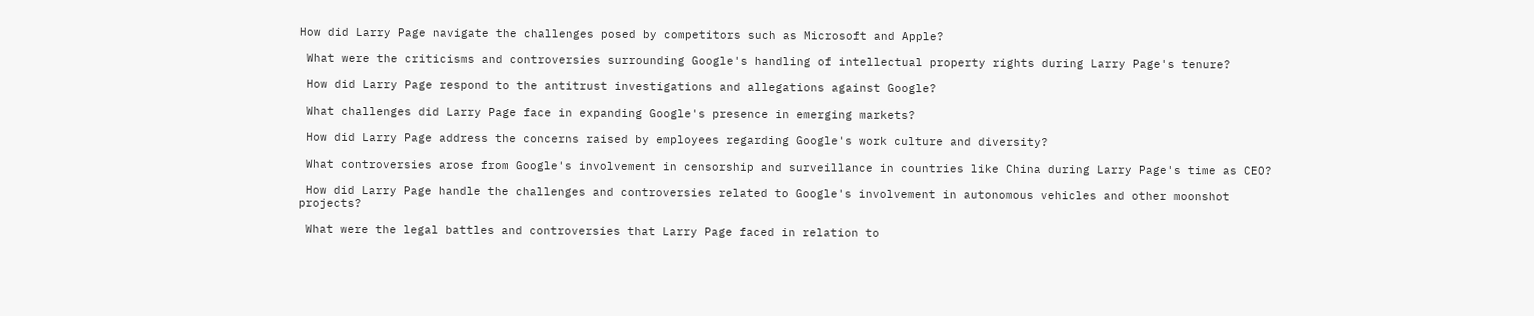How did Larry Page navigate the challenges posed by competitors such as Microsoft and Apple?

 What were the criticisms and controversies surrounding Google's handling of intellectual property rights during Larry Page's tenure?

 How did Larry Page respond to the antitrust investigations and allegations against Google?

 What challenges did Larry Page face in expanding Google's presence in emerging markets?

 How did Larry Page address the concerns raised by employees regarding Google's work culture and diversity?

 What controversies arose from Google's involvement in censorship and surveillance in countries like China during Larry Page's time as CEO?

 How did Larry Page handle the challenges and controversies related to Google's involvement in autonomous vehicles and other moonshot projects?

 What were the legal battles and controversies that Larry Page faced in relation to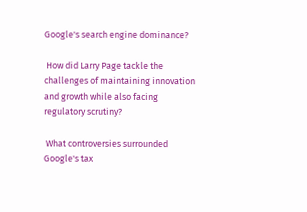Google's search engine dominance?

 How did Larry Page tackle the challenges of maintaining innovation and growth while also facing regulatory scrutiny?

 What controversies surrounded Google's tax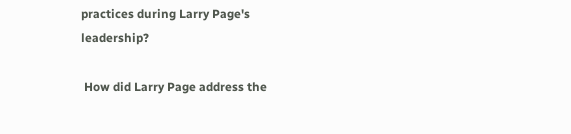practices during Larry Page's leadership?

 How did Larry Page address the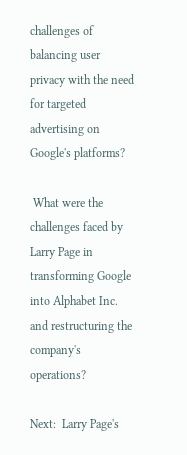challenges of balancing user privacy with the need for targeted advertising on Google's platforms?

 What were the challenges faced by Larry Page in transforming Google into Alphabet Inc. and restructuring the company's operations?

Next:  Larry Page's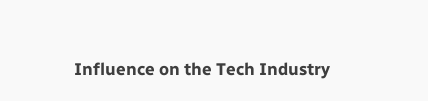Influence on the Tech Industry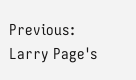Previous:  Larry Page's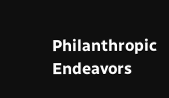Philanthropic Endeavors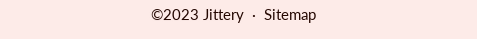©2023 Jittery  ·  Sitemap